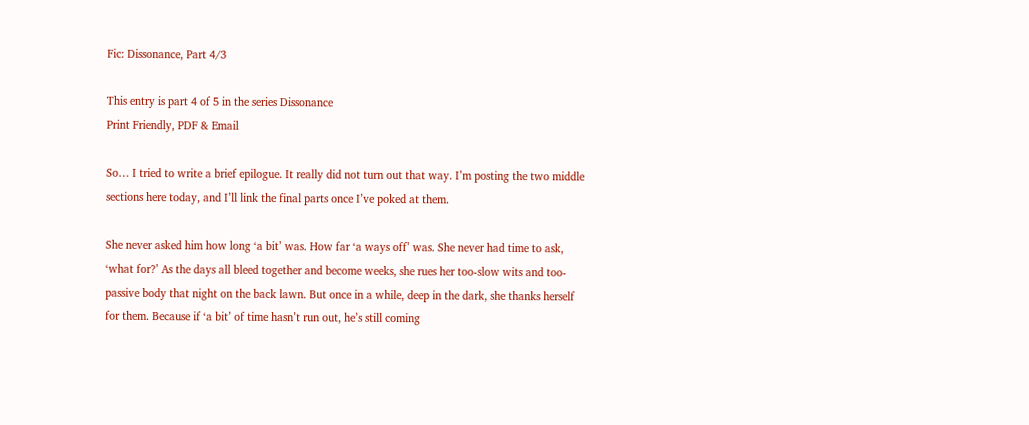Fic: Dissonance, Part 4/3

This entry is part 4 of 5 in the series Dissonance
Print Friendly, PDF & Email

So… I tried to write a brief epilogue. It really did not turn out that way. I’m posting the two middle sections here today, and I’ll link the final parts once I’ve poked at them.

She never asked him how long ‘a bit’ was. How far ‘a ways off’ was. She never had time to ask, ‘what for?’ As the days all bleed together and become weeks, she rues her too-slow wits and too-passive body that night on the back lawn. But once in a while, deep in the dark, she thanks herself for them. Because if ‘a bit’ of time hasn’t run out, he’s still coming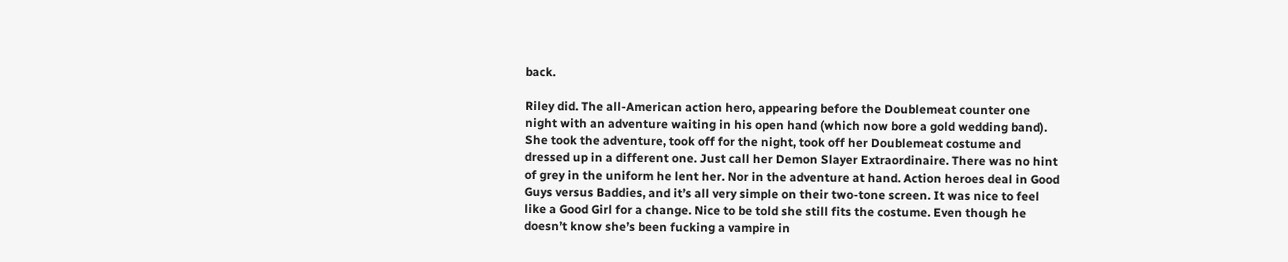back.

Riley did. The all-American action hero, appearing before the Doublemeat counter one night with an adventure waiting in his open hand (which now bore a gold wedding band). She took the adventure, took off for the night, took off her Doublemeat costume and dressed up in a different one. Just call her Demon Slayer Extraordinaire. There was no hint of grey in the uniform he lent her. Nor in the adventure at hand. Action heroes deal in Good Guys versus Baddies, and it’s all very simple on their two-tone screen. It was nice to feel like a Good Girl for a change. Nice to be told she still fits the costume. Even though he doesn’t know she’s been fucking a vampire in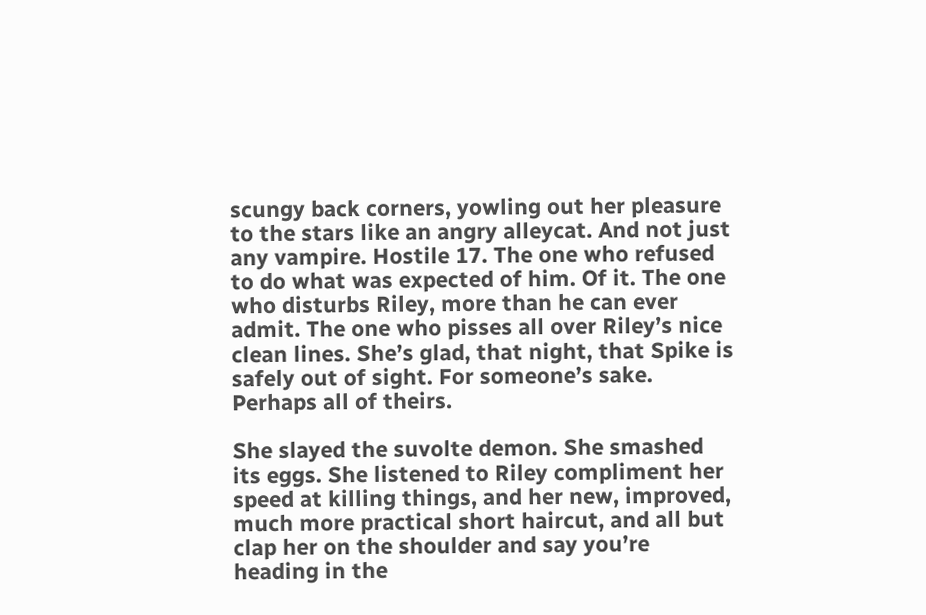scungy back corners, yowling out her pleasure to the stars like an angry alleycat. And not just any vampire. Hostile 17. The one who refused to do what was expected of him. Of it. The one who disturbs Riley, more than he can ever admit. The one who pisses all over Riley’s nice clean lines. She’s glad, that night, that Spike is safely out of sight. For someone’s sake. Perhaps all of theirs.

She slayed the suvolte demon. She smashed its eggs. She listened to Riley compliment her speed at killing things, and her new, improved, much more practical short haircut, and all but clap her on the shoulder and say you’re heading in the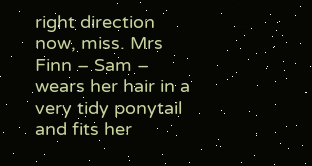right direction now, miss. Mrs Finn – Sam – wears her hair in a very tidy ponytail and fits her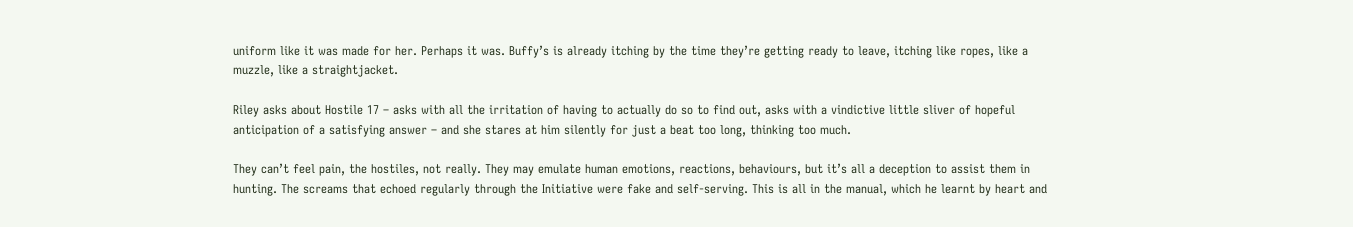uniform like it was made for her. Perhaps it was. Buffy’s is already itching by the time they’re getting ready to leave, itching like ropes, like a muzzle, like a straightjacket.

Riley asks about Hostile 17 – asks with all the irritation of having to actually do so to find out, asks with a vindictive little sliver of hopeful anticipation of a satisfying answer – and she stares at him silently for just a beat too long, thinking too much.

They can’t feel pain, the hostiles, not really. They may emulate human emotions, reactions, behaviours, but it’s all a deception to assist them in hunting. The screams that echoed regularly through the Initiative were fake and self-serving. This is all in the manual, which he learnt by heart and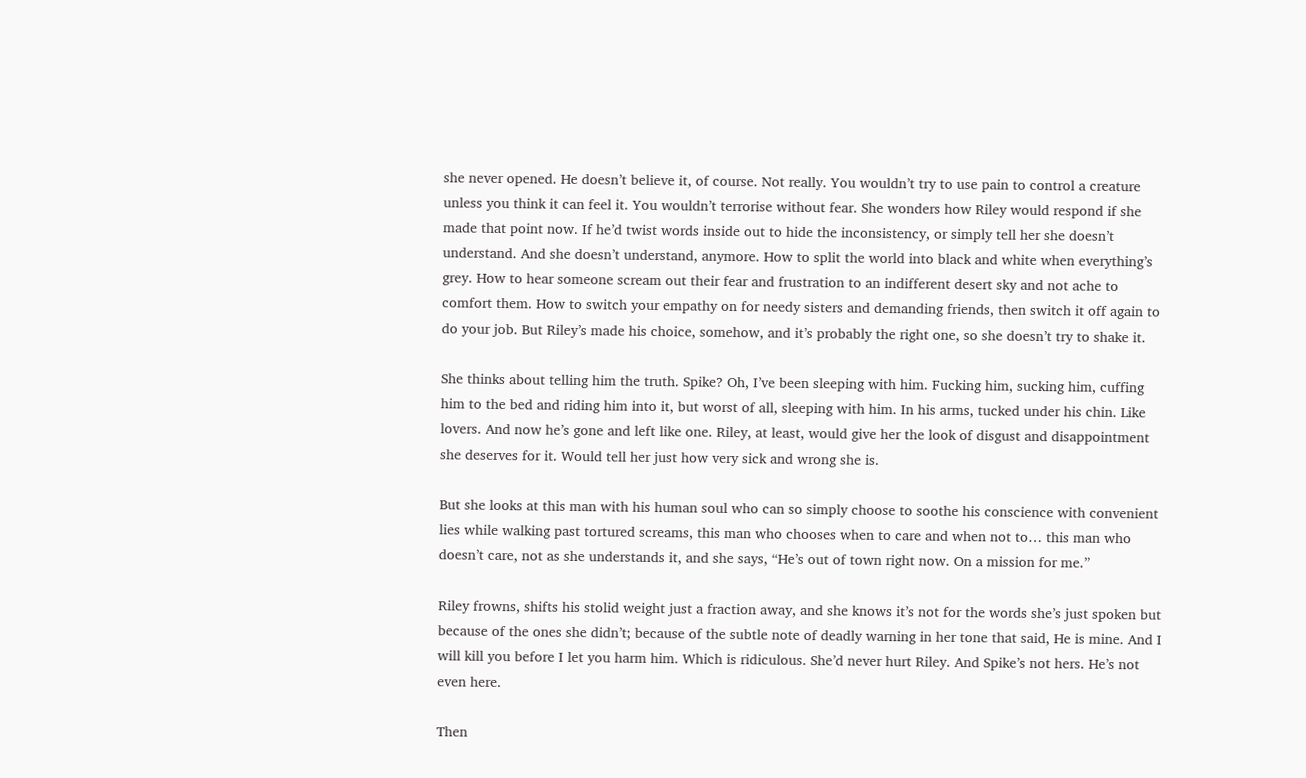she never opened. He doesn’t believe it, of course. Not really. You wouldn’t try to use pain to control a creature unless you think it can feel it. You wouldn’t terrorise without fear. She wonders how Riley would respond if she made that point now. If he’d twist words inside out to hide the inconsistency, or simply tell her she doesn’t understand. And she doesn’t understand, anymore. How to split the world into black and white when everything’s grey. How to hear someone scream out their fear and frustration to an indifferent desert sky and not ache to comfort them. How to switch your empathy on for needy sisters and demanding friends, then switch it off again to do your job. But Riley’s made his choice, somehow, and it’s probably the right one, so she doesn’t try to shake it.

She thinks about telling him the truth. Spike? Oh, I’ve been sleeping with him. Fucking him, sucking him, cuffing him to the bed and riding him into it, but worst of all, sleeping with him. In his arms, tucked under his chin. Like lovers. And now he’s gone and left like one. Riley, at least, would give her the look of disgust and disappointment she deserves for it. Would tell her just how very sick and wrong she is.

But she looks at this man with his human soul who can so simply choose to soothe his conscience with convenient lies while walking past tortured screams, this man who chooses when to care and when not to… this man who doesn’t care, not as she understands it, and she says, “He’s out of town right now. On a mission for me.”

Riley frowns, shifts his stolid weight just a fraction away, and she knows it’s not for the words she’s just spoken but because of the ones she didn’t; because of the subtle note of deadly warning in her tone that said, He is mine. And I will kill you before I let you harm him. Which is ridiculous. She’d never hurt Riley. And Spike’s not hers. He’s not even here.

Then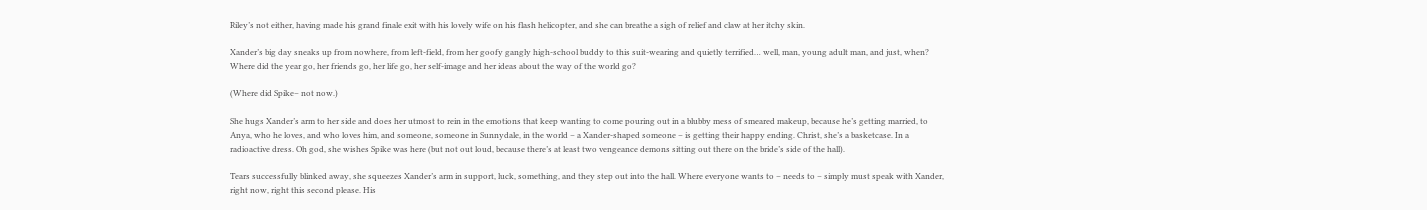Riley’s not either, having made his grand finale exit with his lovely wife on his flash helicopter, and she can breathe a sigh of relief and claw at her itchy skin.

Xander’s big day sneaks up from nowhere, from left-field, from her goofy gangly high-school buddy to this suit-wearing and quietly terrified… well, man, young adult man, and just, when? Where did the year go, her friends go, her life go, her self-image and her ideas about the way of the world go?

(Where did Spike– not now.)

She hugs Xander’s arm to her side and does her utmost to rein in the emotions that keep wanting to come pouring out in a blubby mess of smeared makeup, because he’s getting married, to Anya, who he loves, and who loves him, and someone, someone in Sunnydale, in the world – a Xander-shaped someone – is getting their happy ending. Christ, she’s a basketcase. In a radioactive dress. Oh god, she wishes Spike was here (but not out loud, because there’s at least two vengeance demons sitting out there on the bride’s side of the hall).

Tears successfully blinked away, she squeezes Xander’s arm in support, luck, something, and they step out into the hall. Where everyone wants to – needs to – simply must speak with Xander, right now, right this second please. His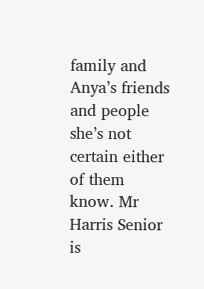family and Anya’s friends and people she’s not certain either of them know. Mr Harris Senior is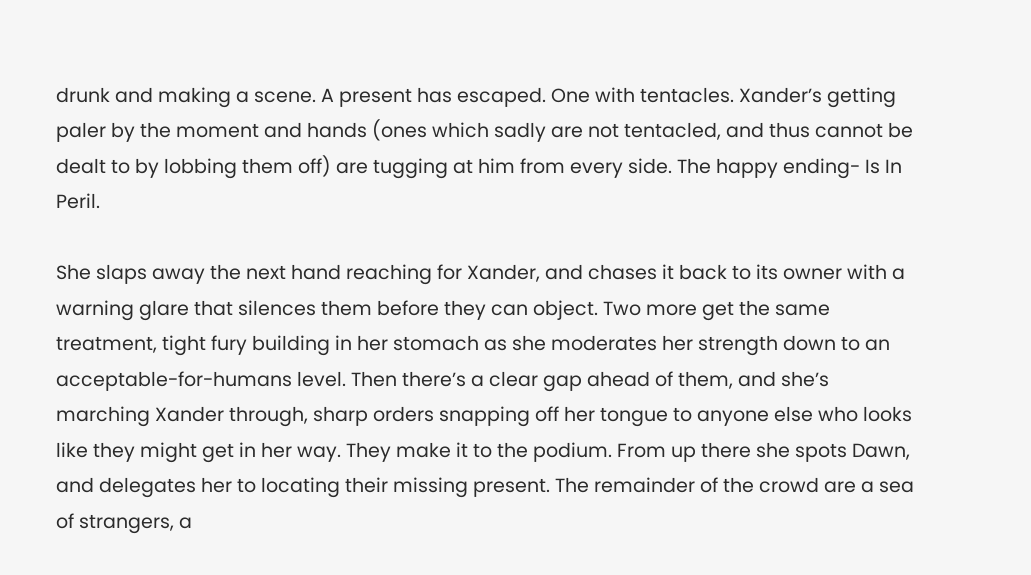drunk and making a scene. A present has escaped. One with tentacles. Xander’s getting paler by the moment and hands (ones which sadly are not tentacled, and thus cannot be dealt to by lobbing them off) are tugging at him from every side. The happy ending- Is In Peril.

She slaps away the next hand reaching for Xander, and chases it back to its owner with a warning glare that silences them before they can object. Two more get the same treatment, tight fury building in her stomach as she moderates her strength down to an acceptable-for-humans level. Then there’s a clear gap ahead of them, and she’s marching Xander through, sharp orders snapping off her tongue to anyone else who looks like they might get in her way. They make it to the podium. From up there she spots Dawn, and delegates her to locating their missing present. The remainder of the crowd are a sea of strangers, a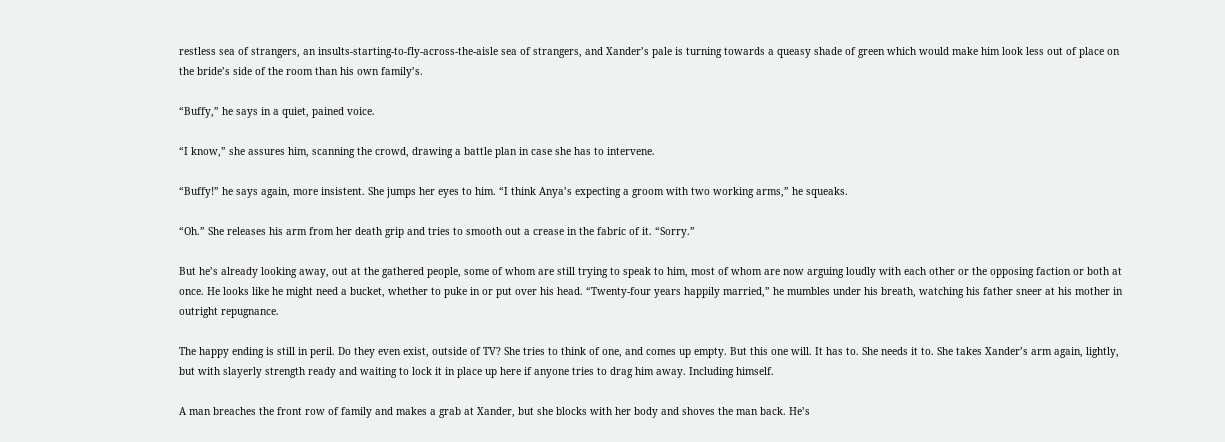restless sea of strangers, an insults-starting-to-fly-across-the-aisle sea of strangers, and Xander’s pale is turning towards a queasy shade of green which would make him look less out of place on the bride’s side of the room than his own family’s.

“Buffy,” he says in a quiet, pained voice.

“I know,” she assures him, scanning the crowd, drawing a battle plan in case she has to intervene.

“Buffy!” he says again, more insistent. She jumps her eyes to him. “I think Anya’s expecting a groom with two working arms,” he squeaks.

“Oh.” She releases his arm from her death grip and tries to smooth out a crease in the fabric of it. “Sorry.”

But he’s already looking away, out at the gathered people, some of whom are still trying to speak to him, most of whom are now arguing loudly with each other or the opposing faction or both at once. He looks like he might need a bucket, whether to puke in or put over his head. “Twenty-four years happily married,” he mumbles under his breath, watching his father sneer at his mother in outright repugnance.

The happy ending is still in peril. Do they even exist, outside of TV? She tries to think of one, and comes up empty. But this one will. It has to. She needs it to. She takes Xander’s arm again, lightly, but with slayerly strength ready and waiting to lock it in place up here if anyone tries to drag him away. Including himself.

A man breaches the front row of family and makes a grab at Xander, but she blocks with her body and shoves the man back. He’s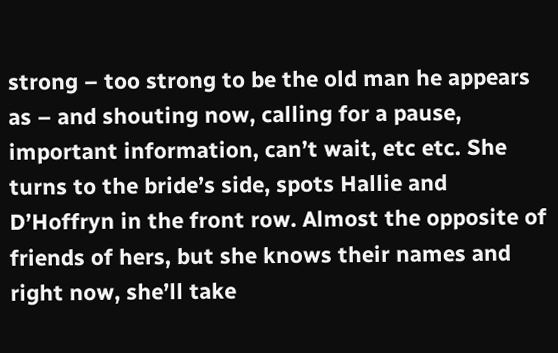strong – too strong to be the old man he appears as – and shouting now, calling for a pause, important information, can’t wait, etc etc. She turns to the bride’s side, spots Hallie and D’Hoffryn in the front row. Almost the opposite of friends of hers, but she knows their names and right now, she’ll take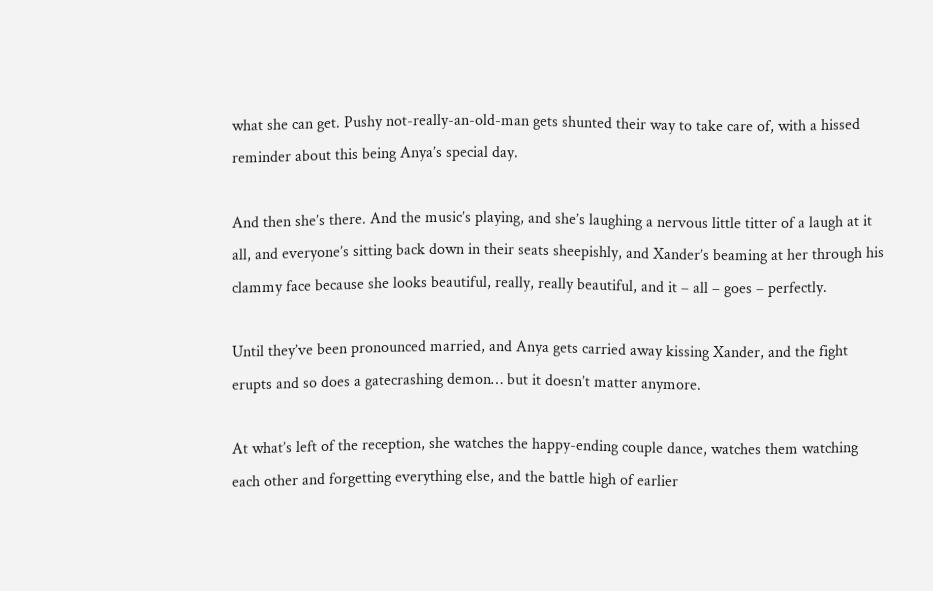what she can get. Pushy not-really-an-old-man gets shunted their way to take care of, with a hissed reminder about this being Anya’s special day.

And then she’s there. And the music’s playing, and she’s laughing a nervous little titter of a laugh at it all, and everyone’s sitting back down in their seats sheepishly, and Xander’s beaming at her through his clammy face because she looks beautiful, really, really beautiful, and it – all – goes – perfectly.

Until they’ve been pronounced married, and Anya gets carried away kissing Xander, and the fight erupts and so does a gatecrashing demon… but it doesn’t matter anymore.

At what’s left of the reception, she watches the happy-ending couple dance, watches them watching each other and forgetting everything else, and the battle high of earlier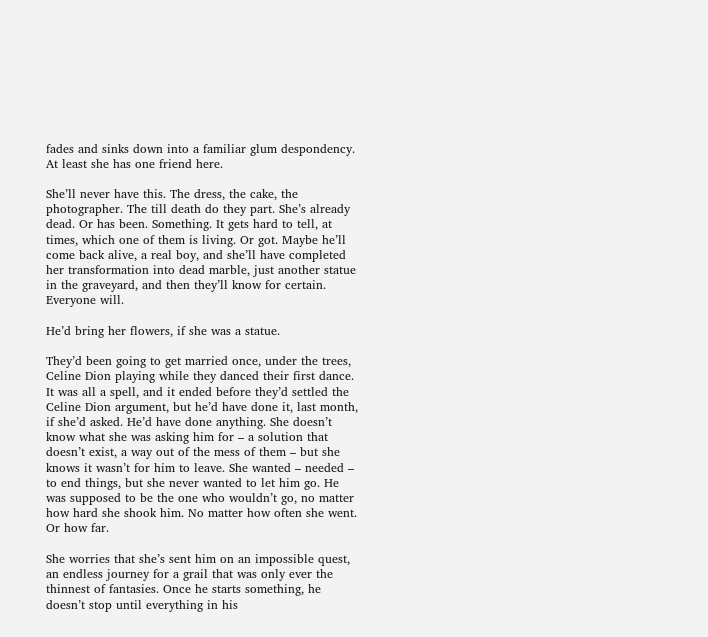fades and sinks down into a familiar glum despondency. At least she has one friend here.

She’ll never have this. The dress, the cake, the photographer. The till death do they part. She’s already dead. Or has been. Something. It gets hard to tell, at times, which one of them is living. Or got. Maybe he’ll come back alive, a real boy, and she’ll have completed her transformation into dead marble, just another statue in the graveyard, and then they’ll know for certain. Everyone will.

He’d bring her flowers, if she was a statue.

They’d been going to get married once, under the trees, Celine Dion playing while they danced their first dance. It was all a spell, and it ended before they’d settled the Celine Dion argument, but he’d have done it, last month, if she’d asked. He’d have done anything. She doesn’t know what she was asking him for – a solution that doesn’t exist, a way out of the mess of them – but she knows it wasn’t for him to leave. She wanted – needed – to end things, but she never wanted to let him go. He was supposed to be the one who wouldn’t go, no matter how hard she shook him. No matter how often she went. Or how far.

She worries that she’s sent him on an impossible quest, an endless journey for a grail that was only ever the thinnest of fantasies. Once he starts something, he doesn’t stop until everything in his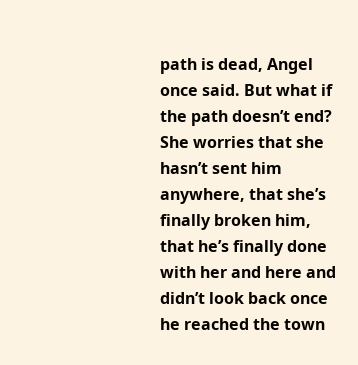path is dead, Angel once said. But what if the path doesn’t end? She worries that she hasn’t sent him anywhere, that she’s finally broken him, that he’s finally done with her and here and didn’t look back once he reached the town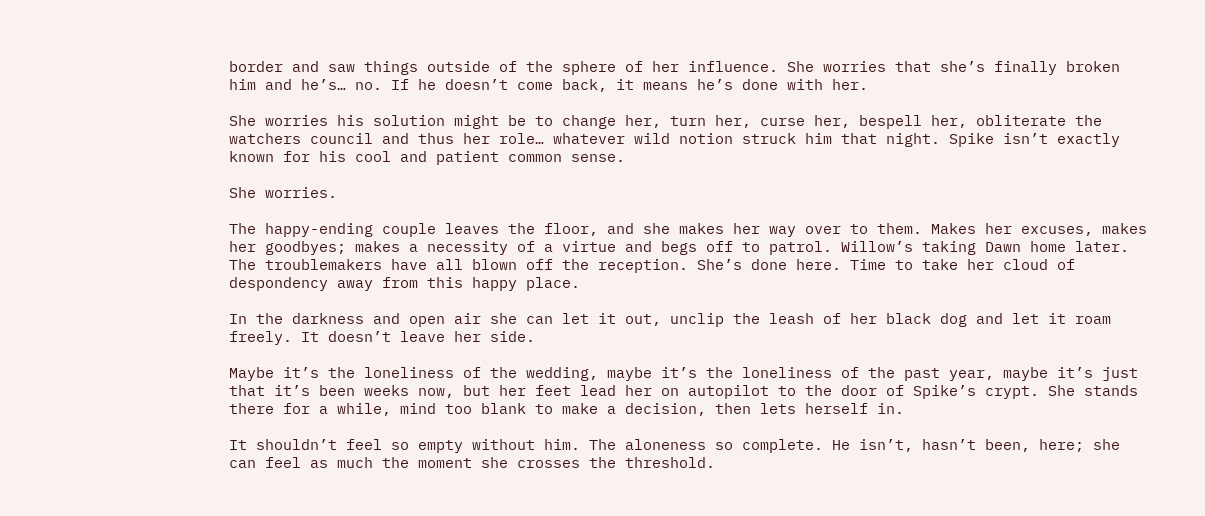border and saw things outside of the sphere of her influence. She worries that she’s finally broken him and he’s… no. If he doesn’t come back, it means he’s done with her.

She worries his solution might be to change her, turn her, curse her, bespell her, obliterate the watchers council and thus her role… whatever wild notion struck him that night. Spike isn’t exactly known for his cool and patient common sense.

She worries.

The happy-ending couple leaves the floor, and she makes her way over to them. Makes her excuses, makes her goodbyes; makes a necessity of a virtue and begs off to patrol. Willow’s taking Dawn home later. The troublemakers have all blown off the reception. She’s done here. Time to take her cloud of despondency away from this happy place.

In the darkness and open air she can let it out, unclip the leash of her black dog and let it roam freely. It doesn’t leave her side.

Maybe it’s the loneliness of the wedding, maybe it’s the loneliness of the past year, maybe it’s just that it’s been weeks now, but her feet lead her on autopilot to the door of Spike’s crypt. She stands there for a while, mind too blank to make a decision, then lets herself in.

It shouldn’t feel so empty without him. The aloneness so complete. He isn’t, hasn’t been, here; she can feel as much the moment she crosses the threshold.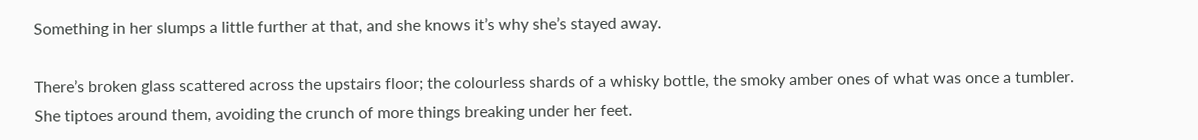Something in her slumps a little further at that, and she knows it’s why she’s stayed away.

There’s broken glass scattered across the upstairs floor; the colourless shards of a whisky bottle, the smoky amber ones of what was once a tumbler. She tiptoes around them, avoiding the crunch of more things breaking under her feet.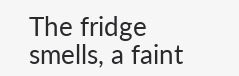The fridge smells, a faint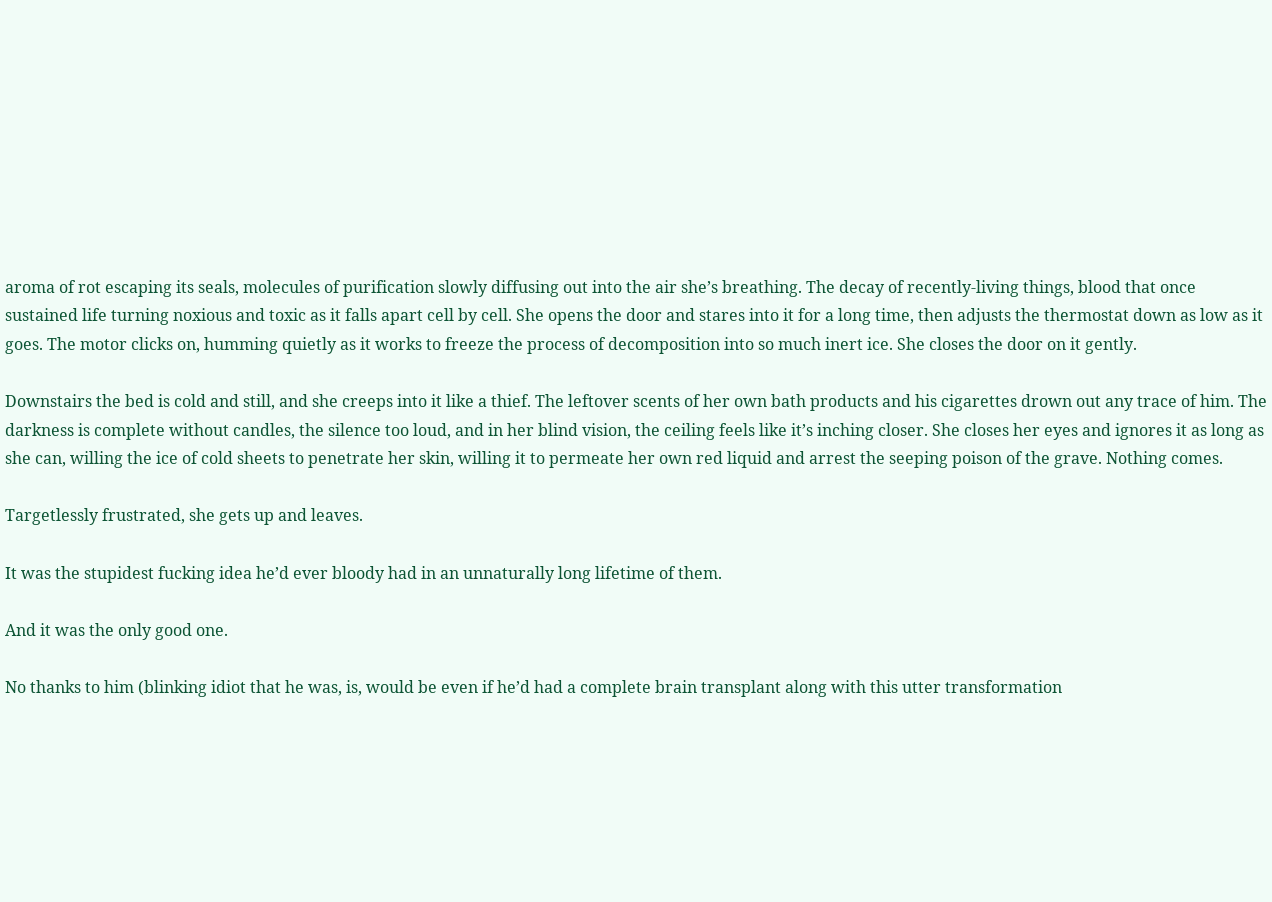aroma of rot escaping its seals, molecules of purification slowly diffusing out into the air she’s breathing. The decay of recently-living things, blood that once sustained life turning noxious and toxic as it falls apart cell by cell. She opens the door and stares into it for a long time, then adjusts the thermostat down as low as it goes. The motor clicks on, humming quietly as it works to freeze the process of decomposition into so much inert ice. She closes the door on it gently.

Downstairs the bed is cold and still, and she creeps into it like a thief. The leftover scents of her own bath products and his cigarettes drown out any trace of him. The darkness is complete without candles, the silence too loud, and in her blind vision, the ceiling feels like it’s inching closer. She closes her eyes and ignores it as long as she can, willing the ice of cold sheets to penetrate her skin, willing it to permeate her own red liquid and arrest the seeping poison of the grave. Nothing comes.

Targetlessly frustrated, she gets up and leaves.

It was the stupidest fucking idea he’d ever bloody had in an unnaturally long lifetime of them.

And it was the only good one.

No thanks to him (blinking idiot that he was, is, would be even if he’d had a complete brain transplant along with this utter transformation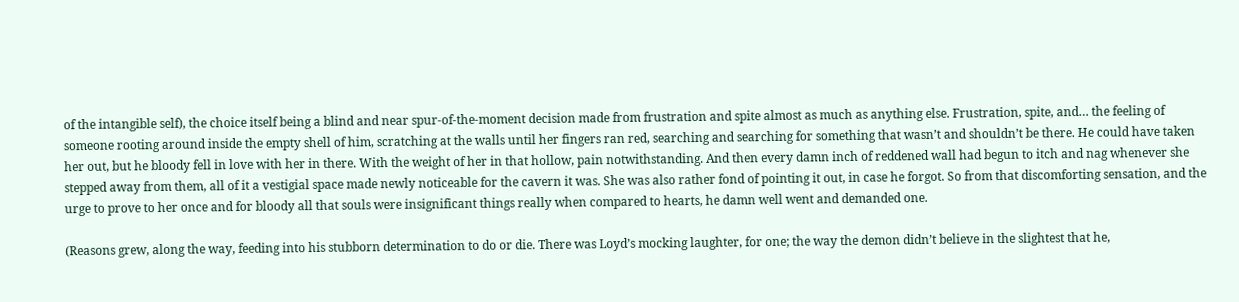of the intangible self), the choice itself being a blind and near spur-of-the-moment decision made from frustration and spite almost as much as anything else. Frustration, spite, and… the feeling of someone rooting around inside the empty shell of him, scratching at the walls until her fingers ran red, searching and searching for something that wasn’t and shouldn’t be there. He could have taken her out, but he bloody fell in love with her in there. With the weight of her in that hollow, pain notwithstanding. And then every damn inch of reddened wall had begun to itch and nag whenever she stepped away from them, all of it a vestigial space made newly noticeable for the cavern it was. She was also rather fond of pointing it out, in case he forgot. So from that discomforting sensation, and the urge to prove to her once and for bloody all that souls were insignificant things really when compared to hearts, he damn well went and demanded one.

(Reasons grew, along the way, feeding into his stubborn determination to do or die. There was Loyd’s mocking laughter, for one; the way the demon didn’t believe in the slightest that he,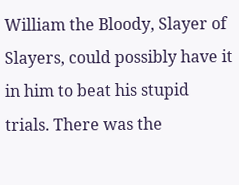William the Bloody, Slayer of Slayers, could possibly have it in him to beat his stupid trials. There was the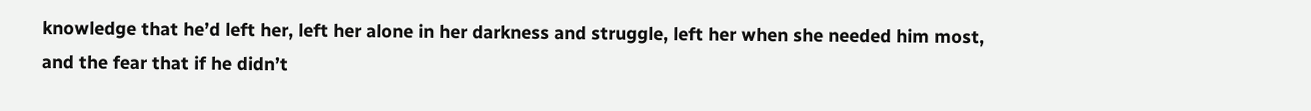knowledge that he’d left her, left her alone in her darkness and struggle, left her when she needed him most, and the fear that if he didn’t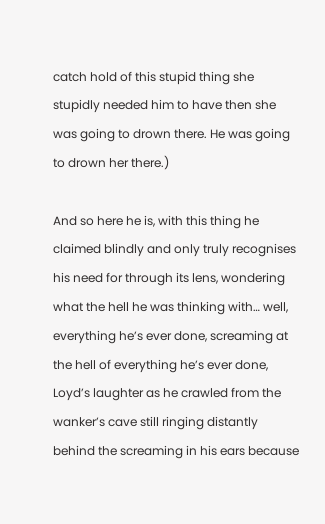catch hold of this stupid thing she stupidly needed him to have then she was going to drown there. He was going to drown her there.)

And so here he is, with this thing he claimed blindly and only truly recognises his need for through its lens, wondering what the hell he was thinking with… well, everything he’s ever done, screaming at the hell of everything he’s ever done, Loyd’s laughter as he crawled from the wanker’s cave still ringing distantly behind the screaming in his ears because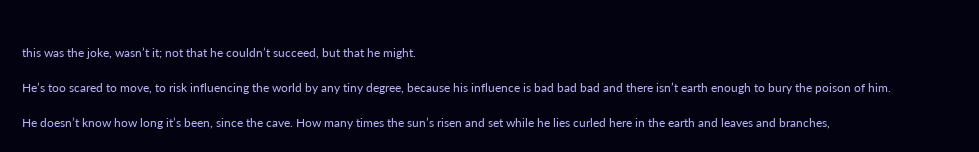this was the joke, wasn’t it; not that he couldn’t succeed, but that he might.

He’s too scared to move, to risk influencing the world by any tiny degree, because his influence is bad bad bad and there isn’t earth enough to bury the poison of him.

He doesn’t know how long it’s been, since the cave. How many times the sun’s risen and set while he lies curled here in the earth and leaves and branches,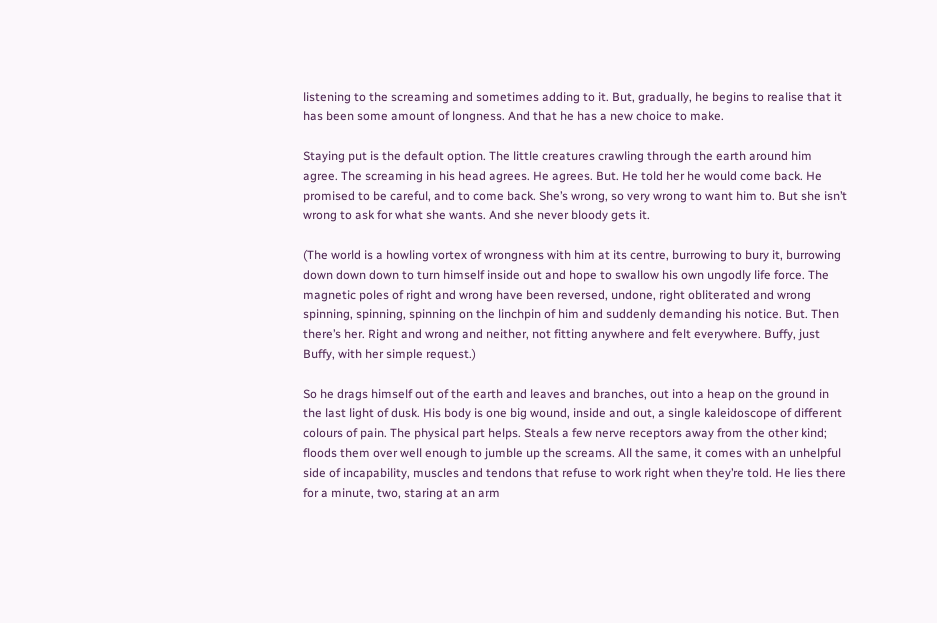listening to the screaming and sometimes adding to it. But, gradually, he begins to realise that it has been some amount of longness. And that he has a new choice to make.

Staying put is the default option. The little creatures crawling through the earth around him agree. The screaming in his head agrees. He agrees. But. He told her he would come back. He promised to be careful, and to come back. She’s wrong, so very wrong to want him to. But she isn’t wrong to ask for what she wants. And she never bloody gets it.

(The world is a howling vortex of wrongness with him at its centre, burrowing to bury it, burrowing down down down to turn himself inside out and hope to swallow his own ungodly life force. The magnetic poles of right and wrong have been reversed, undone, right obliterated and wrong spinning, spinning, spinning on the linchpin of him and suddenly demanding his notice. But. Then there’s her. Right and wrong and neither, not fitting anywhere and felt everywhere. Buffy, just Buffy, with her simple request.)

So he drags himself out of the earth and leaves and branches, out into a heap on the ground in the last light of dusk. His body is one big wound, inside and out, a single kaleidoscope of different colours of pain. The physical part helps. Steals a few nerve receptors away from the other kind; floods them over well enough to jumble up the screams. All the same, it comes with an unhelpful side of incapability, muscles and tendons that refuse to work right when they’re told. He lies there for a minute, two, staring at an arm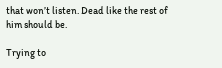that won’t listen. Dead like the rest of him should be.

Trying to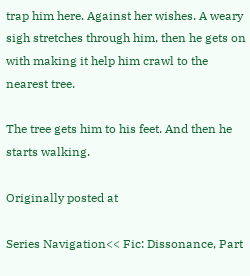trap him here. Against her wishes. A weary sigh stretches through him, then he gets on with making it help him crawl to the nearest tree.

The tree gets him to his feet. And then he starts walking.

Originally posted at

Series Navigation<< Fic: Dissonance, Part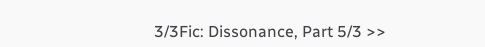3/3Fic: Dissonance, Part 5/3 >>